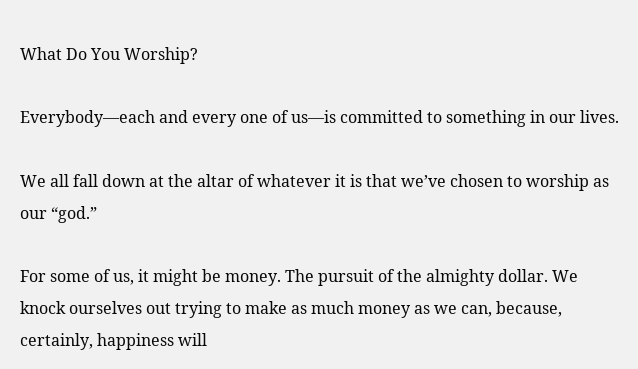What Do You Worship?

Everybody—each and every one of us—is committed to something in our lives.

We all fall down at the altar of whatever it is that we’ve chosen to worship as our “god.”

For some of us, it might be money. The pursuit of the almighty dollar. We knock ourselves out trying to make as much money as we can, because, certainly, happiness will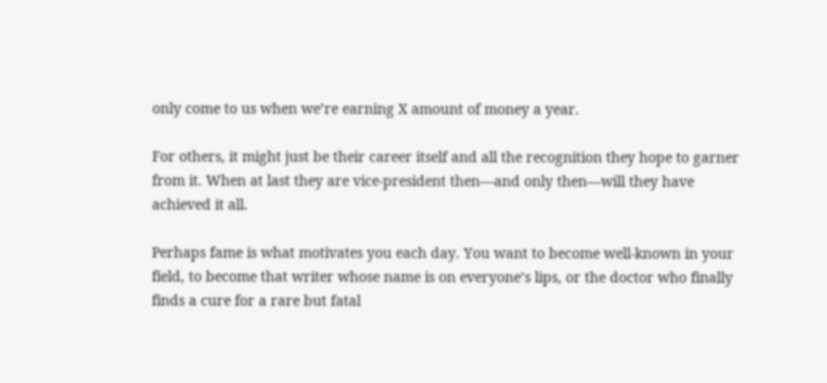only come to us when we’re earning X amount of money a year.

For others, it might just be their career itself and all the recognition they hope to garner from it. When at last they are vice-president then—and only then—will they have achieved it all.

Perhaps fame is what motivates you each day. You want to become well-known in your field, to become that writer whose name is on everyone’s lips, or the doctor who finally finds a cure for a rare but fatal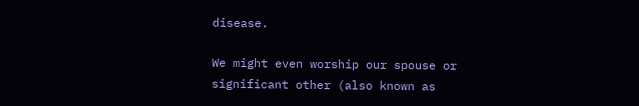disease.

We might even worship our spouse or significant other (also known as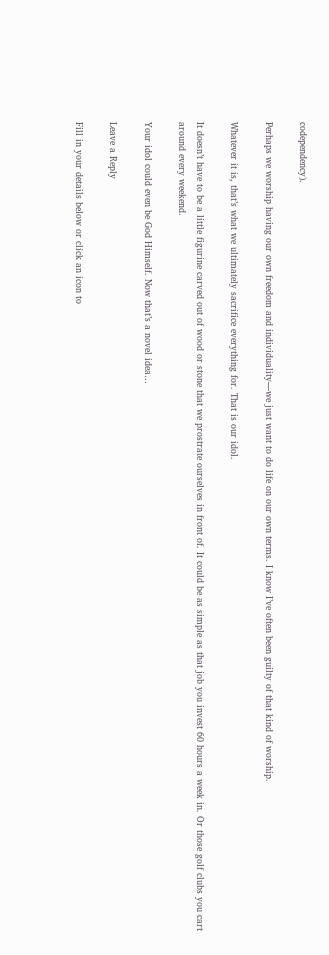codependency).

Perhaps we worship having our own freedom and individuality—we just want to do life on our own terms. I know I’ve often been guilty of that kind of worship.

Whatever it is, that’s what we ultimately sacrifice everything for. That is our idol.

It doesn’t have to be a little figurine carved out of wood or stone that we prostrate ourselves in front of. It could be as simple as that job you invest 60 hours a week in. Or those golf clubs you cart around every weekend.

Your idol could even be God Himself. Now that’s a novel idea…

Leave a Reply

Fill in your details below or click an icon to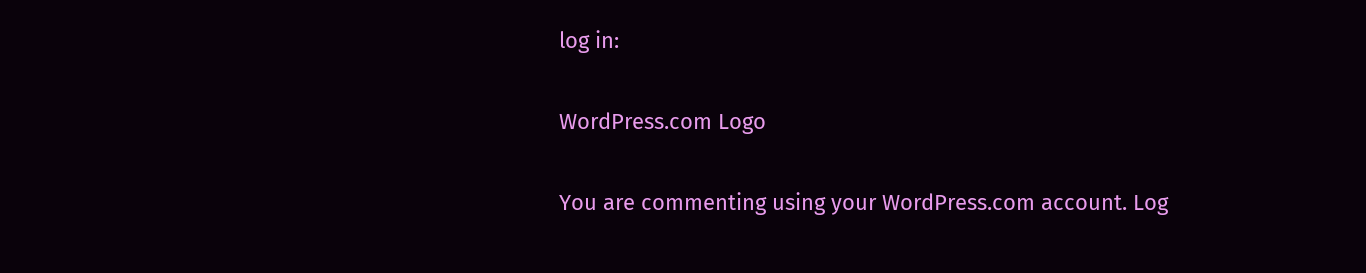log in:

WordPress.com Logo

You are commenting using your WordPress.com account. Log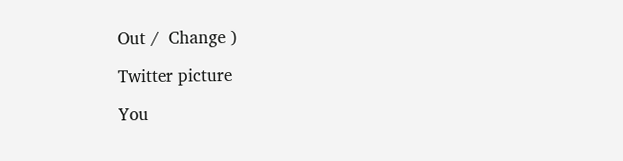Out /  Change )

Twitter picture

You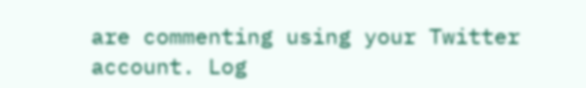are commenting using your Twitter account. Log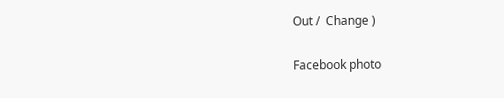Out /  Change )

Facebook photo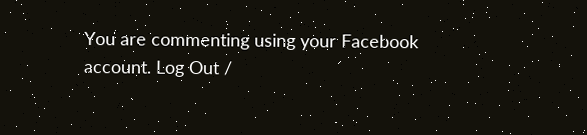You are commenting using your Facebook account. Log Out /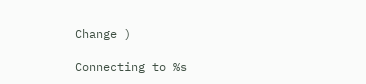Change )

Connecting to %s